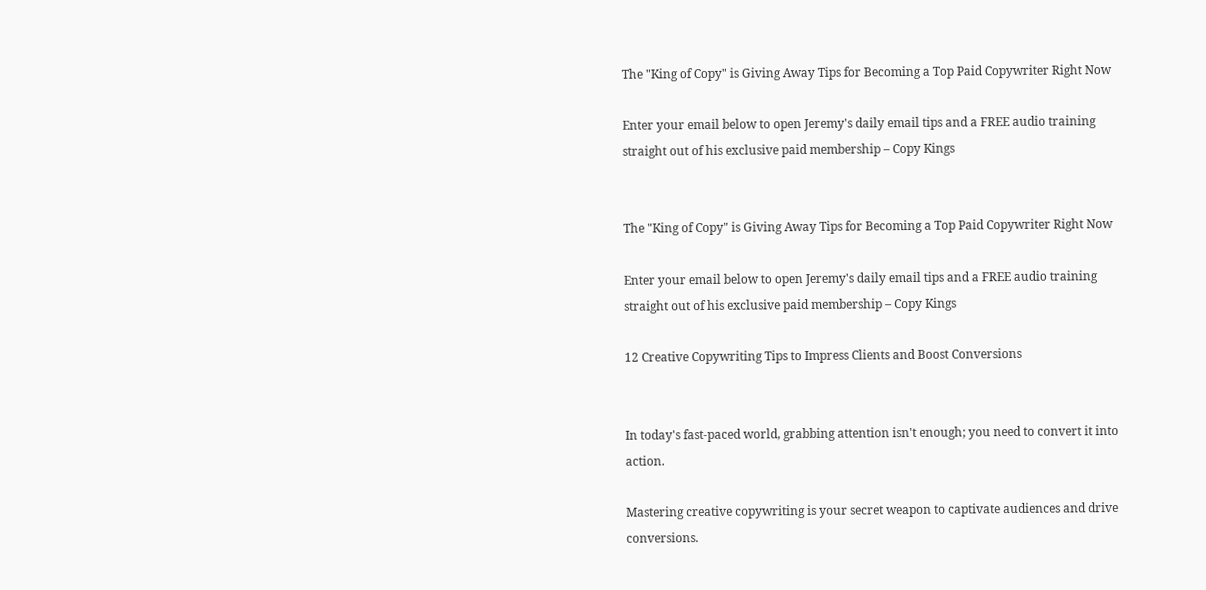The "King of Copy" is Giving Away Tips for Becoming a Top Paid Copywriter Right Now

Enter your email below to open Jeremy's daily email tips and a FREE audio training straight out of his exclusive paid membership – Copy Kings


The "King of Copy" is Giving Away Tips for Becoming a Top Paid Copywriter Right Now

Enter your email below to open Jeremy's daily email tips and a FREE audio training straight out of his exclusive paid membership – Copy Kings

12 Creative Copywriting Tips to Impress Clients and Boost Conversions


In today's fast-paced world, grabbing attention isn't enough; you need to convert it into action.

Mastering creative copywriting is your secret weapon to captivate audiences and drive conversions.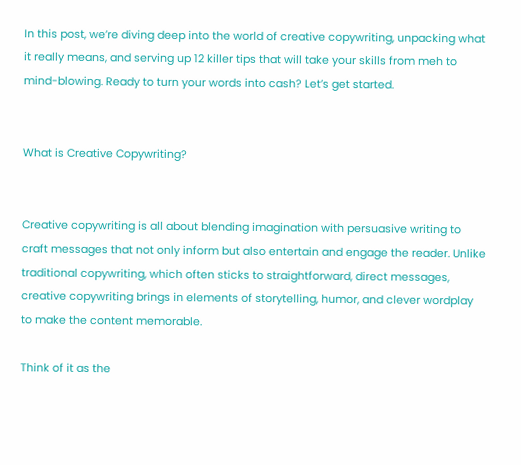In this post, we’re diving deep into the world of creative copywriting, unpacking what it really means, and serving up 12 killer tips that will take your skills from meh to mind-blowing. Ready to turn your words into cash? Let’s get started.


What is Creative Copywriting?


Creative copywriting is all about blending imagination with persuasive writing to craft messages that not only inform but also entertain and engage the reader. Unlike traditional copywriting, which often sticks to straightforward, direct messages, creative copywriting brings in elements of storytelling, humor, and clever wordplay to make the content memorable.

Think of it as the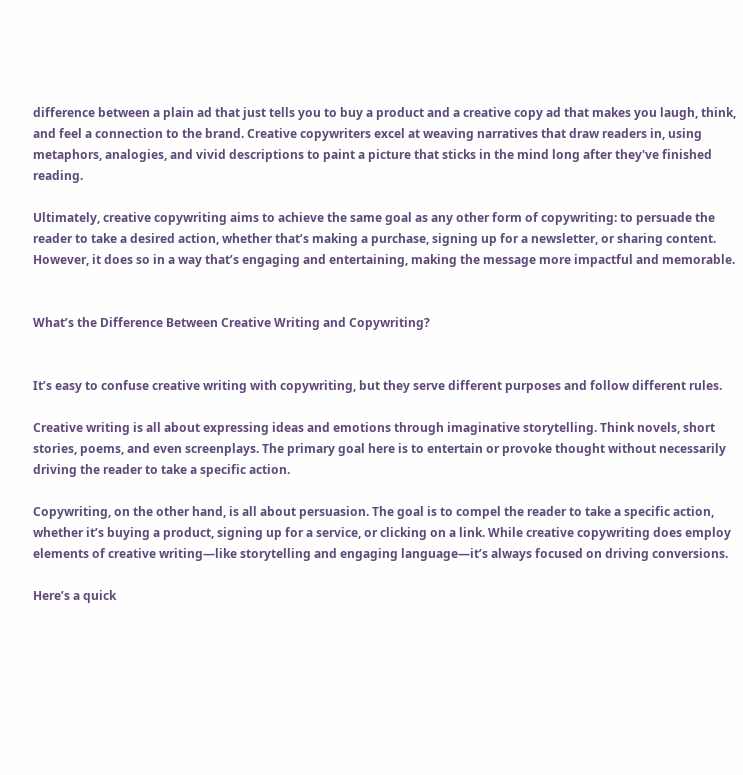difference between a plain ad that just tells you to buy a product and a creative copy ad that makes you laugh, think, and feel a connection to the brand. Creative copywriters excel at weaving narratives that draw readers in, using metaphors, analogies, and vivid descriptions to paint a picture that sticks in the mind long after they've finished reading.

Ultimately, creative copywriting aims to achieve the same goal as any other form of copywriting: to persuade the reader to take a desired action, whether that’s making a purchase, signing up for a newsletter, or sharing content. However, it does so in a way that’s engaging and entertaining, making the message more impactful and memorable.


What’s the Difference Between Creative Writing and Copywriting?


It’s easy to confuse creative writing with copywriting, but they serve different purposes and follow different rules.

Creative writing is all about expressing ideas and emotions through imaginative storytelling. Think novels, short stories, poems, and even screenplays. The primary goal here is to entertain or provoke thought without necessarily driving the reader to take a specific action.

Copywriting, on the other hand, is all about persuasion. The goal is to compel the reader to take a specific action, whether it’s buying a product, signing up for a service, or clicking on a link. While creative copywriting does employ elements of creative writing—like storytelling and engaging language—it’s always focused on driving conversions.

Here’s a quick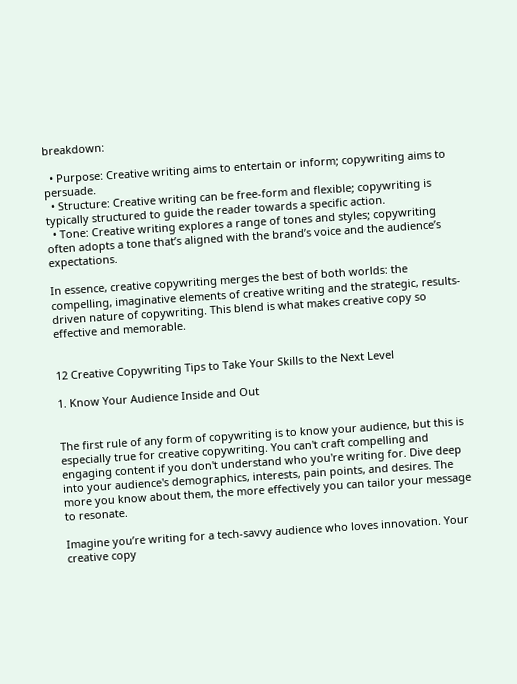breakdown:

  • Purpose: Creative writing aims to entertain or inform; copywriting aims to persuade.
  • Structure: Creative writing can be free-form and flexible; copywriting is typically structured to guide the reader towards a specific action.
  • Tone: Creative writing explores a range of tones and styles; copywriting often adopts a tone that’s aligned with the brand’s voice and the audience’s expectations.

In essence, creative copywriting merges the best of both worlds: the compelling, imaginative elements of creative writing and the strategic, results-driven nature of copywriting. This blend is what makes creative copy so effective and memorable.


12 Creative Copywriting Tips to Take Your Skills to the Next Level

1. Know Your Audience Inside and Out


The first rule of any form of copywriting is to know your audience, but this is especially true for creative copywriting. You can't craft compelling and engaging content if you don't understand who you're writing for. Dive deep into your audience's demographics, interests, pain points, and desires. The more you know about them, the more effectively you can tailor your message to resonate.

Imagine you’re writing for a tech-savvy audience who loves innovation. Your creative copy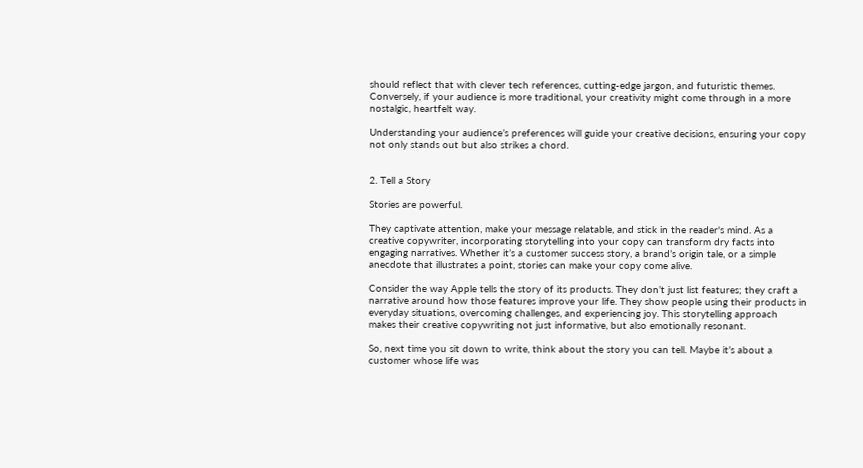should reflect that with clever tech references, cutting-edge jargon, and futuristic themes. Conversely, if your audience is more traditional, your creativity might come through in a more nostalgic, heartfelt way.

Understanding your audience’s preferences will guide your creative decisions, ensuring your copy not only stands out but also strikes a chord.


2. Tell a Story

Stories are powerful.

They captivate attention, make your message relatable, and stick in the reader's mind. As a creative copywriter, incorporating storytelling into your copy can transform dry facts into engaging narratives. Whether it’s a customer success story, a brand’s origin tale, or a simple anecdote that illustrates a point, stories can make your copy come alive.

Consider the way Apple tells the story of its products. They don’t just list features; they craft a narrative around how those features improve your life. They show people using their products in everyday situations, overcoming challenges, and experiencing joy. This storytelling approach makes their creative copywriting not just informative, but also emotionally resonant.

So, next time you sit down to write, think about the story you can tell. Maybe it’s about a customer whose life was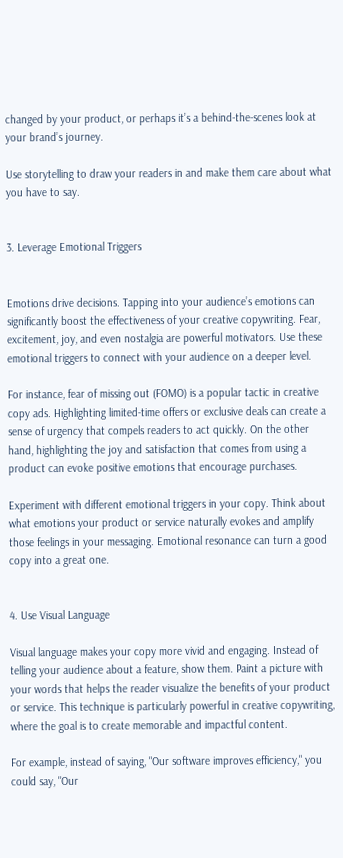changed by your product, or perhaps it’s a behind-the-scenes look at your brand’s journey.

Use storytelling to draw your readers in and make them care about what you have to say.


3. Leverage Emotional Triggers


Emotions drive decisions. Tapping into your audience’s emotions can significantly boost the effectiveness of your creative copywriting. Fear, excitement, joy, and even nostalgia are powerful motivators. Use these emotional triggers to connect with your audience on a deeper level.

For instance, fear of missing out (FOMO) is a popular tactic in creative copy ads. Highlighting limited-time offers or exclusive deals can create a sense of urgency that compels readers to act quickly. On the other hand, highlighting the joy and satisfaction that comes from using a product can evoke positive emotions that encourage purchases.

Experiment with different emotional triggers in your copy. Think about what emotions your product or service naturally evokes and amplify those feelings in your messaging. Emotional resonance can turn a good copy into a great one.


4. Use Visual Language

Visual language makes your copy more vivid and engaging. Instead of telling your audience about a feature, show them. Paint a picture with your words that helps the reader visualize the benefits of your product or service. This technique is particularly powerful in creative copywriting, where the goal is to create memorable and impactful content.

For example, instead of saying, "Our software improves efficiency," you could say, "Our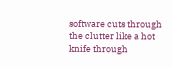software cuts through the clutter like a hot knife through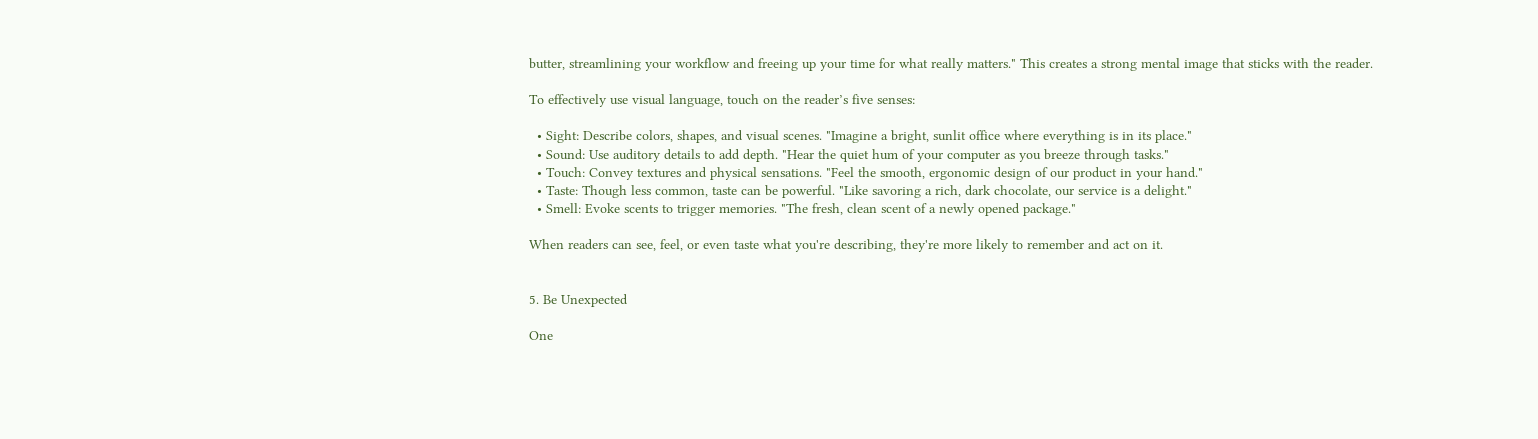butter, streamlining your workflow and freeing up your time for what really matters." This creates a strong mental image that sticks with the reader.

To effectively use visual language, touch on the reader’s five senses:

  • Sight: Describe colors, shapes, and visual scenes. "Imagine a bright, sunlit office where everything is in its place."
  • Sound: Use auditory details to add depth. "Hear the quiet hum of your computer as you breeze through tasks."
  • Touch: Convey textures and physical sensations. "Feel the smooth, ergonomic design of our product in your hand."
  • Taste: Though less common, taste can be powerful. "Like savoring a rich, dark chocolate, our service is a delight."
  • Smell: Evoke scents to trigger memories. "The fresh, clean scent of a newly opened package."

When readers can see, feel, or even taste what you're describing, they're more likely to remember and act on it.


5. Be Unexpected

One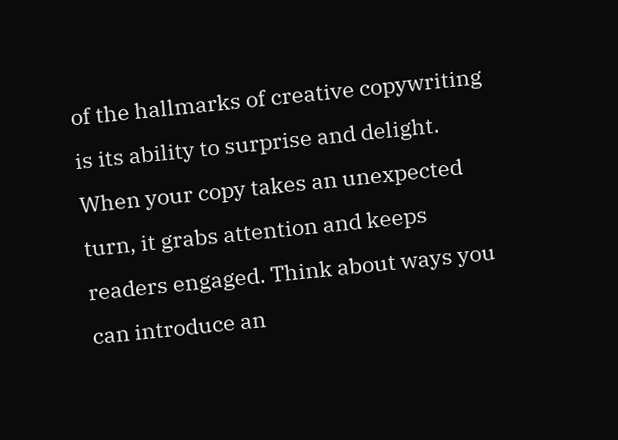of the hallmarks of creative copywriting is its ability to surprise and delight. When your copy takes an unexpected turn, it grabs attention and keeps readers engaged. Think about ways you can introduce an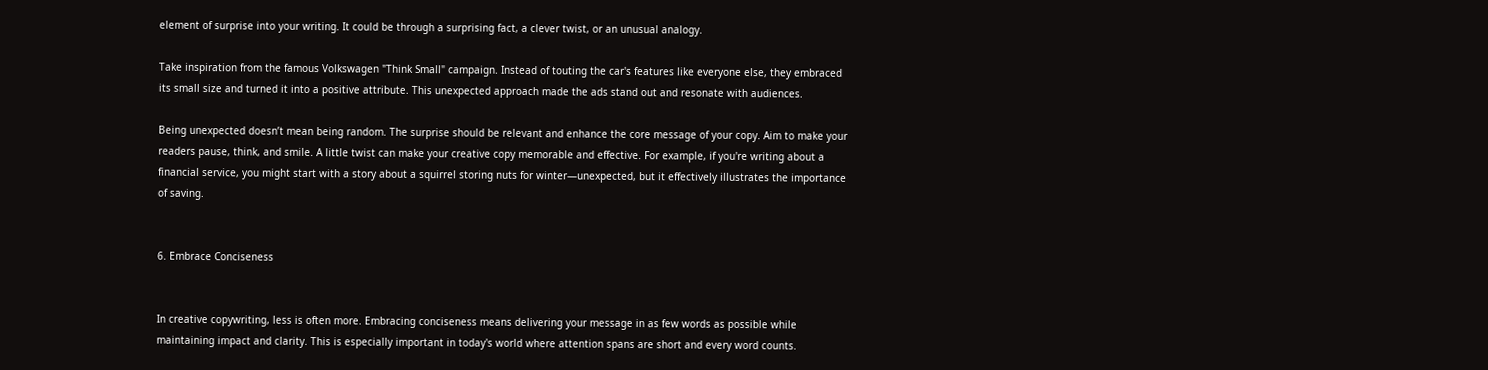element of surprise into your writing. It could be through a surprising fact, a clever twist, or an unusual analogy.

Take inspiration from the famous Volkswagen "Think Small" campaign. Instead of touting the car's features like everyone else, they embraced its small size and turned it into a positive attribute. This unexpected approach made the ads stand out and resonate with audiences.

Being unexpected doesn’t mean being random. The surprise should be relevant and enhance the core message of your copy. Aim to make your readers pause, think, and smile. A little twist can make your creative copy memorable and effective. For example, if you're writing about a financial service, you might start with a story about a squirrel storing nuts for winter—unexpected, but it effectively illustrates the importance of saving.


6. Embrace Conciseness


In creative copywriting, less is often more. Embracing conciseness means delivering your message in as few words as possible while maintaining impact and clarity. This is especially important in today's world where attention spans are short and every word counts.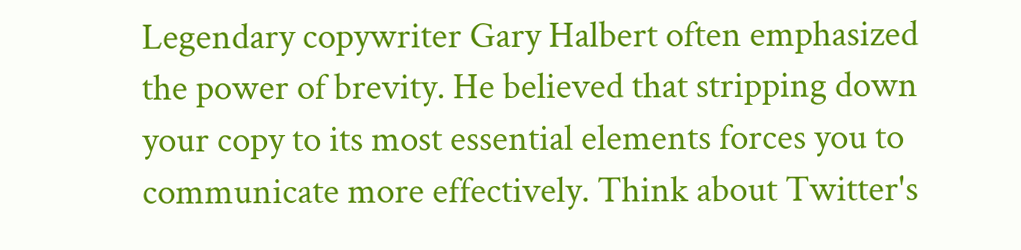Legendary copywriter Gary Halbert often emphasized the power of brevity. He believed that stripping down your copy to its most essential elements forces you to communicate more effectively. Think about Twitter's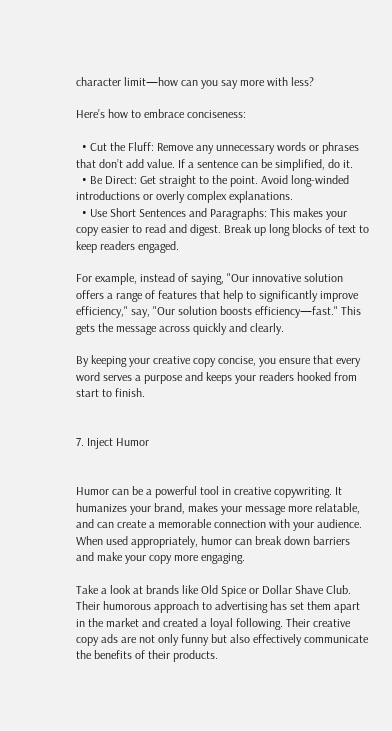character limit—how can you say more with less?

Here’s how to embrace conciseness:

  • Cut the Fluff: Remove any unnecessary words or phrases that don’t add value. If a sentence can be simplified, do it.
  • Be Direct: Get straight to the point. Avoid long-winded introductions or overly complex explanations.
  • Use Short Sentences and Paragraphs: This makes your copy easier to read and digest. Break up long blocks of text to keep readers engaged.

For example, instead of saying, "Our innovative solution offers a range of features that help to significantly improve efficiency," say, "Our solution boosts efficiency—fast." This gets the message across quickly and clearly.

By keeping your creative copy concise, you ensure that every word serves a purpose and keeps your readers hooked from start to finish.


7. Inject Humor


Humor can be a powerful tool in creative copywriting. It humanizes your brand, makes your message more relatable, and can create a memorable connection with your audience. When used appropriately, humor can break down barriers and make your copy more engaging.

Take a look at brands like Old Spice or Dollar Shave Club. Their humorous approach to advertising has set them apart in the market and created a loyal following. Their creative copy ads are not only funny but also effectively communicate the benefits of their products.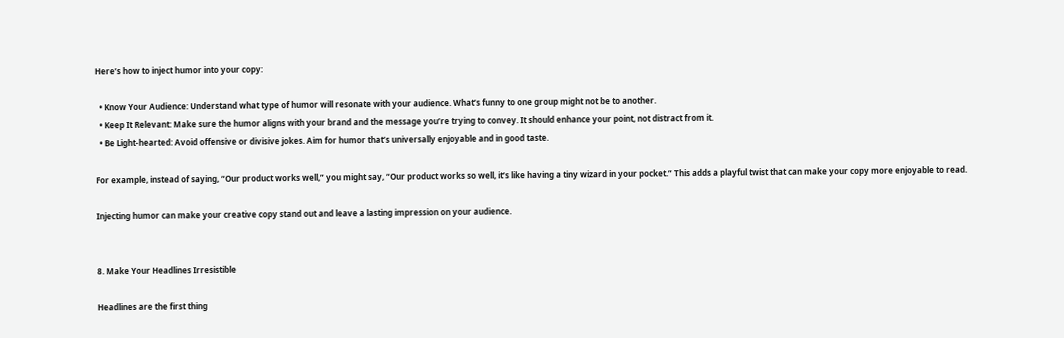Here’s how to inject humor into your copy:

  • Know Your Audience: Understand what type of humor will resonate with your audience. What’s funny to one group might not be to another.
  • Keep It Relevant: Make sure the humor aligns with your brand and the message you’re trying to convey. It should enhance your point, not distract from it.
  • Be Light-hearted: Avoid offensive or divisive jokes. Aim for humor that’s universally enjoyable and in good taste.

For example, instead of saying, “Our product works well,” you might say, “Our product works so well, it’s like having a tiny wizard in your pocket.” This adds a playful twist that can make your copy more enjoyable to read.

Injecting humor can make your creative copy stand out and leave a lasting impression on your audience.


8. Make Your Headlines Irresistible

Headlines are the first thing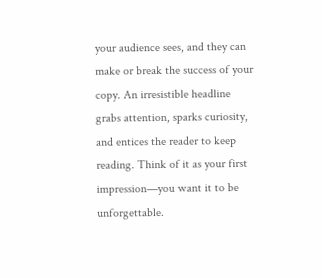your audience sees, and they can make or break the success of your copy. An irresistible headline grabs attention, sparks curiosity, and entices the reader to keep reading. Think of it as your first impression—you want it to be unforgettable.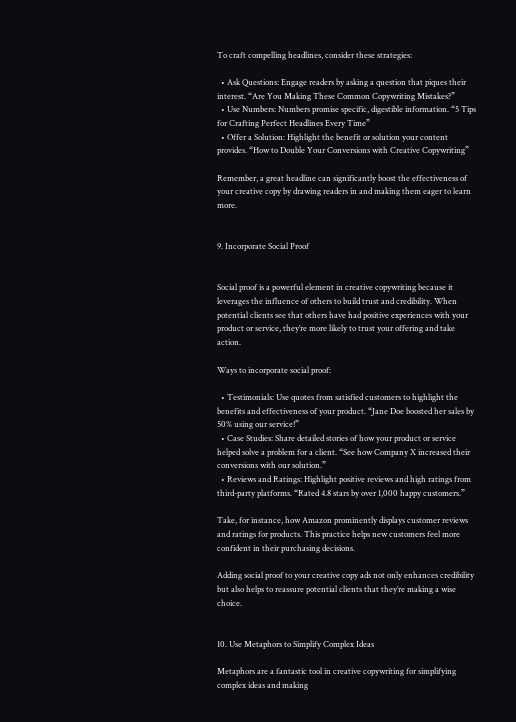To craft compelling headlines, consider these strategies:

  • Ask Questions: Engage readers by asking a question that piques their interest. “Are You Making These Common Copywriting Mistakes?”
  • Use Numbers: Numbers promise specific, digestible information. “5 Tips for Crafting Perfect Headlines Every Time”
  • Offer a Solution: Highlight the benefit or solution your content provides. “How to Double Your Conversions with Creative Copywriting”

Remember, a great headline can significantly boost the effectiveness of your creative copy by drawing readers in and making them eager to learn more.


9. Incorporate Social Proof


Social proof is a powerful element in creative copywriting because it leverages the influence of others to build trust and credibility. When potential clients see that others have had positive experiences with your product or service, they’re more likely to trust your offering and take action.

Ways to incorporate social proof:

  • Testimonials: Use quotes from satisfied customers to highlight the benefits and effectiveness of your product. “Jane Doe boosted her sales by 50% using our service!”
  • Case Studies: Share detailed stories of how your product or service helped solve a problem for a client. “See how Company X increased their conversions with our solution.”
  • Reviews and Ratings: Highlight positive reviews and high ratings from third-party platforms. “Rated 4.8 stars by over 1,000 happy customers.”

Take, for instance, how Amazon prominently displays customer reviews and ratings for products. This practice helps new customers feel more confident in their purchasing decisions.

Adding social proof to your creative copy ads not only enhances credibility but also helps to reassure potential clients that they’re making a wise choice.


10. Use Metaphors to Simplify Complex Ideas

Metaphors are a fantastic tool in creative copywriting for simplifying complex ideas and making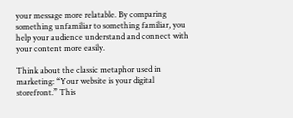your message more relatable. By comparing something unfamiliar to something familiar, you help your audience understand and connect with your content more easily.

Think about the classic metaphor used in marketing: “Your website is your digital storefront.” This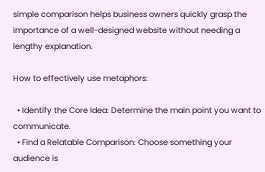simple comparison helps business owners quickly grasp the importance of a well-designed website without needing a lengthy explanation.

How to effectively use metaphors:

  • Identify the Core Idea: Determine the main point you want to communicate.
  • Find a Relatable Comparison: Choose something your audience is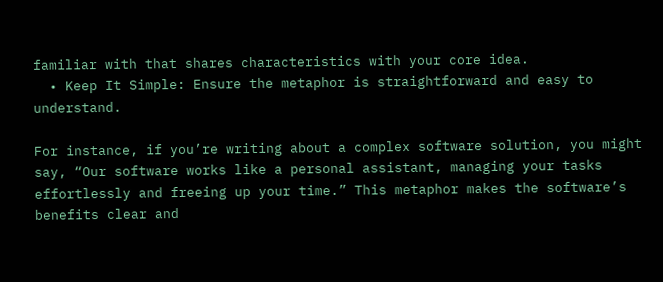familiar with that shares characteristics with your core idea.
  • Keep It Simple: Ensure the metaphor is straightforward and easy to understand.

For instance, if you’re writing about a complex software solution, you might say, “Our software works like a personal assistant, managing your tasks effortlessly and freeing up your time.” This metaphor makes the software’s benefits clear and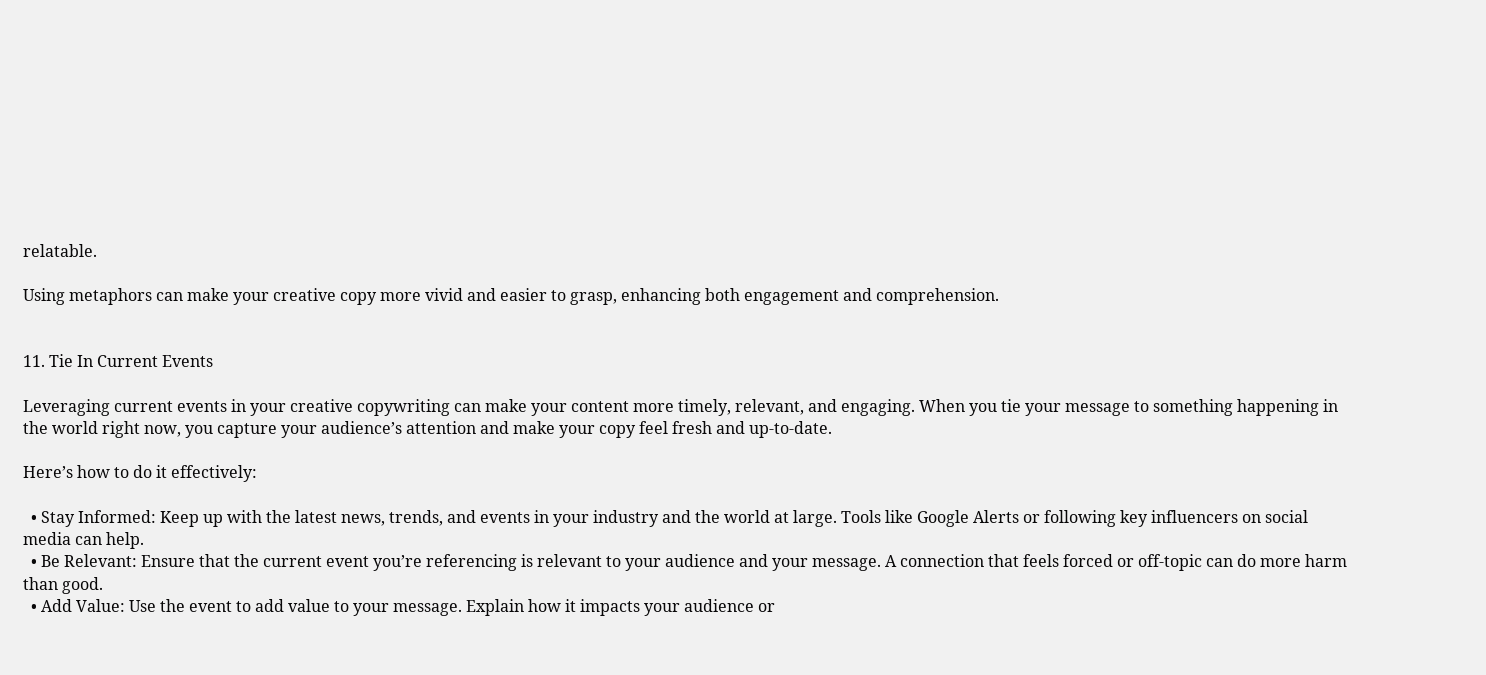relatable.

Using metaphors can make your creative copy more vivid and easier to grasp, enhancing both engagement and comprehension.


11. Tie In Current Events

Leveraging current events in your creative copywriting can make your content more timely, relevant, and engaging. When you tie your message to something happening in the world right now, you capture your audience’s attention and make your copy feel fresh and up-to-date.

Here’s how to do it effectively:

  • Stay Informed: Keep up with the latest news, trends, and events in your industry and the world at large. Tools like Google Alerts or following key influencers on social media can help.
  • Be Relevant: Ensure that the current event you’re referencing is relevant to your audience and your message. A connection that feels forced or off-topic can do more harm than good.
  • Add Value: Use the event to add value to your message. Explain how it impacts your audience or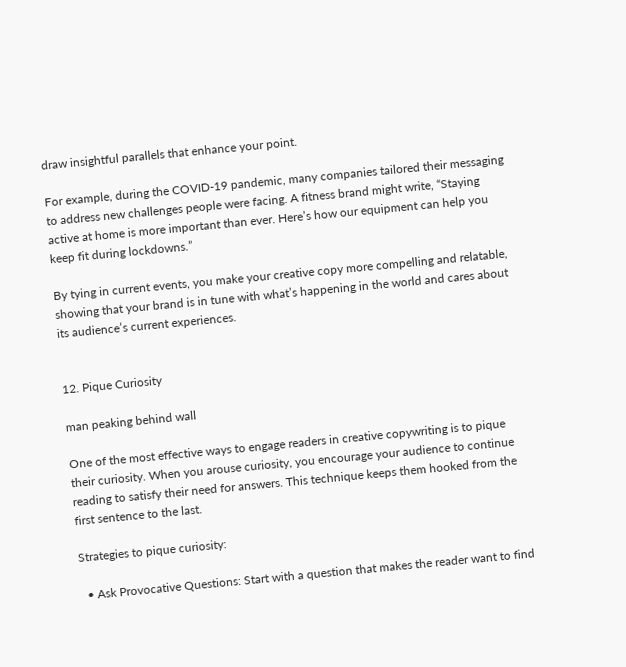draw insightful parallels that enhance your point.

For example, during the COVID-19 pandemic, many companies tailored their messaging to address new challenges people were facing. A fitness brand might write, “Staying active at home is more important than ever. Here’s how our equipment can help you keep fit during lockdowns.”

By tying in current events, you make your creative copy more compelling and relatable, showing that your brand is in tune with what’s happening in the world and cares about its audience’s current experiences.


12. Pique Curiosity

man peaking behind wall

One of the most effective ways to engage readers in creative copywriting is to pique their curiosity. When you arouse curiosity, you encourage your audience to continue reading to satisfy their need for answers. This technique keeps them hooked from the first sentence to the last.

Strategies to pique curiosity:

  • Ask Provocative Questions: Start with a question that makes the reader want to find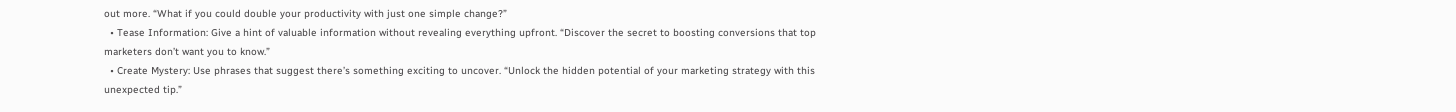out more. “What if you could double your productivity with just one simple change?”
  • Tease Information: Give a hint of valuable information without revealing everything upfront. “Discover the secret to boosting conversions that top marketers don’t want you to know.”
  • Create Mystery: Use phrases that suggest there’s something exciting to uncover. “Unlock the hidden potential of your marketing strategy with this unexpected tip.”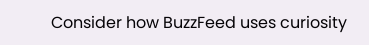Consider how BuzzFeed uses curiosity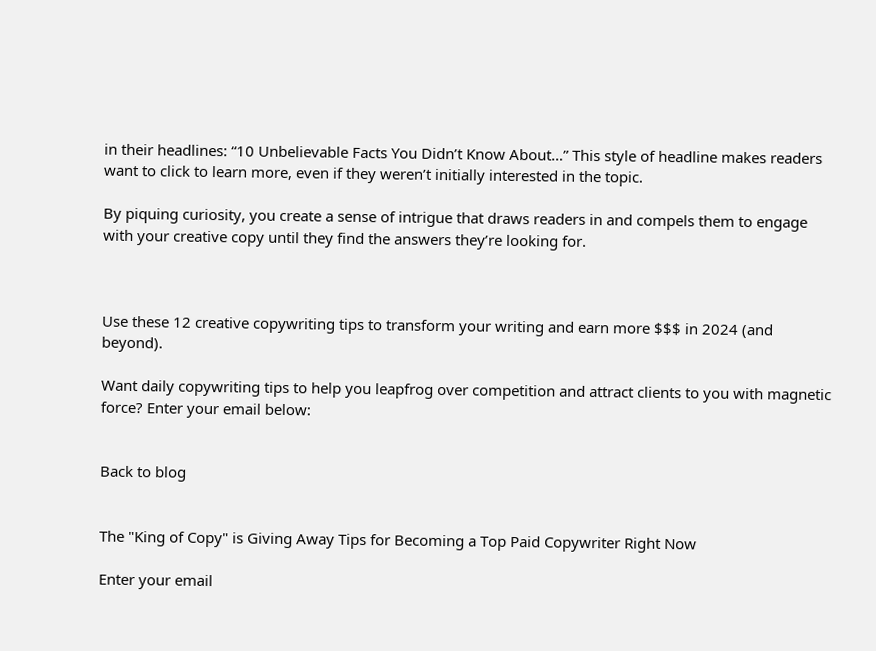in their headlines: “10 Unbelievable Facts You Didn’t Know About…” This style of headline makes readers want to click to learn more, even if they weren’t initially interested in the topic.

By piquing curiosity, you create a sense of intrigue that draws readers in and compels them to engage with your creative copy until they find the answers they’re looking for.



Use these 12 creative copywriting tips to transform your writing and earn more $$$ in 2024 (and beyond).

Want daily copywriting tips to help you leapfrog over competition and attract clients to you with magnetic force? Enter your email below:


Back to blog


The "King of Copy" is Giving Away Tips for Becoming a Top Paid Copywriter Right Now

Enter your email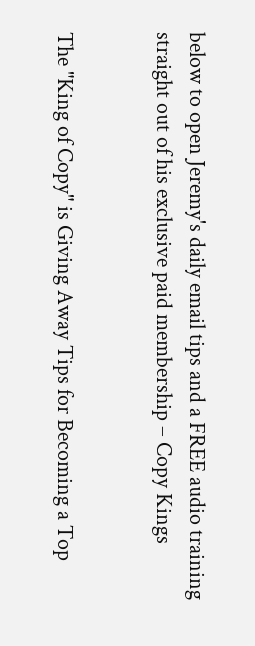below to open Jeremy's daily email tips and a FREE audio training straight out of his exclusive paid membership – Copy Kings


The "King of Copy" is Giving Away Tips for Becoming a Top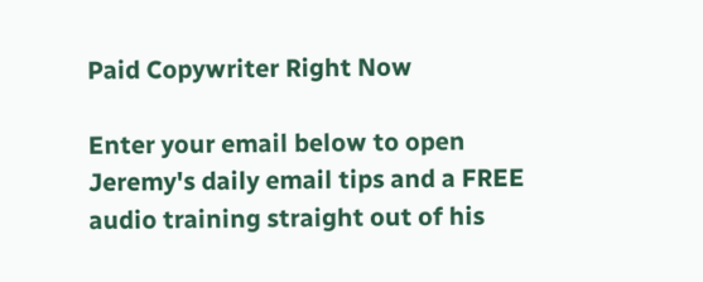Paid Copywriter Right Now

Enter your email below to open Jeremy's daily email tips and a FREE audio training straight out of his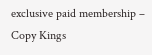exclusive paid membership – Copy Kings